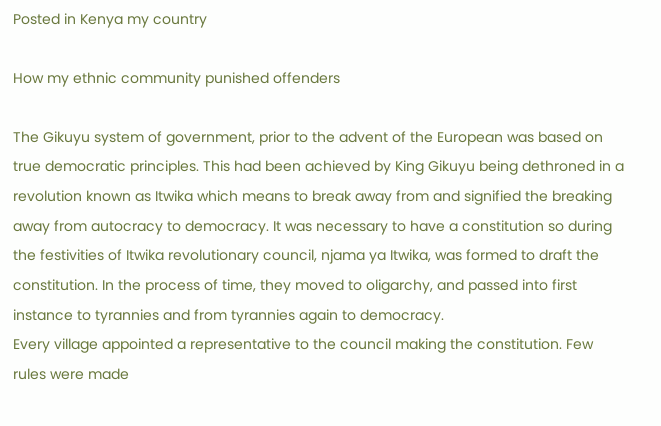Posted in Kenya my country

How my ethnic community punished offenders

The Gikuyu system of government, prior to the advent of the European was based on true democratic principles. This had been achieved by King Gikuyu being dethroned in a revolution known as Itwika which means to break away from and signified the breaking away from autocracy to democracy. It was necessary to have a constitution so during the festivities of Itwika revolutionary council, njama ya Itwika, was formed to draft the constitution. In the process of time, they moved to oligarchy, and passed into first instance to tyrannies and from tyrannies again to democracy.
Every village appointed a representative to the council making the constitution. Few rules were made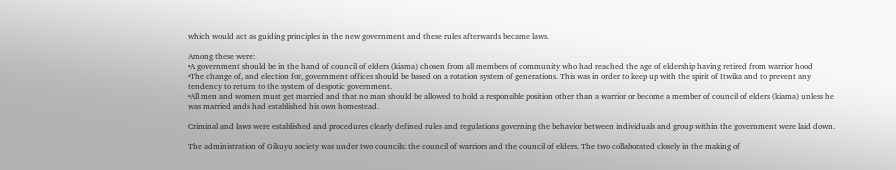which would act as guiding principles in the new government and these rules afterwards became laws.

Among these were:
•A government should be in the hand of council of elders (kiama) chosen from all members of community who had reached the age of eldership having retired from warrior hood
•The change of, and election for, government offices should be based on a rotation system of generations. This was in order to keep up with the spirit of Itwika and to prevent any tendency to return to the system of despotic government.
•All men and women must get married and that no man should be allowed to hold a responsible position other than a warrior or become a member of council of elders (kiama) unless he was married ands had established his own homestead.

Criminal and laws were established and procedures clearly defined rules and regulations governing the behavior between individuals and group within the government were laid down.

The administration of Gikuyu society was under two councils: the council of warriors and the council of elders. The two collaborated closely in the making of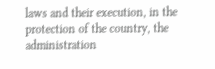laws and their execution, in the protection of the country, the administration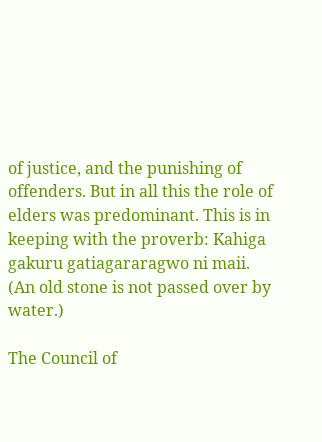of justice, and the punishing of offenders. But in all this the role of elders was predominant. This is in keeping with the proverb: Kahiga gakuru gatiagararagwo ni maii.
(An old stone is not passed over by water.)

The Council of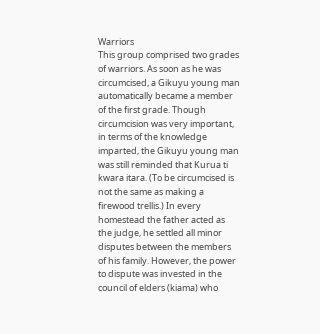Warriors
This group comprised two grades of warriors. As soon as he was circumcised, a Gikuyu young man automatically became a member of the first grade. Though circumcision was very important, in terms of the knowledge imparted, the Gikuyu young man was still reminded that Kurua ti kwara itara. (To be circumcised is not the same as making a firewood trellis.) In every homestead the father acted as the judge, he settled all minor disputes between the members of his family. However, the power to dispute was invested in the council of elders (kiama) who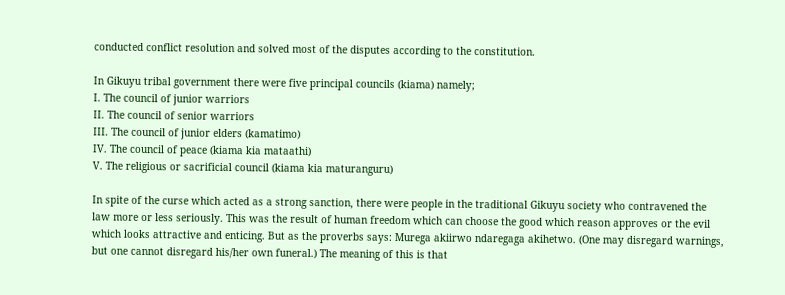conducted conflict resolution and solved most of the disputes according to the constitution.

In Gikuyu tribal government there were five principal councils (kiama) namely;
I. The council of junior warriors
II. The council of senior warriors
III. The council of junior elders (kamatimo)
IV. The council of peace (kiama kia mataathi)
V. The religious or sacrificial council (kiama kia maturanguru)

In spite of the curse which acted as a strong sanction, there were people in the traditional Gikuyu society who contravened the law more or less seriously. This was the result of human freedom which can choose the good which reason approves or the evil which looks attractive and enticing. But as the proverbs says: Murega akiirwo ndaregaga akihetwo. (One may disregard warnings, but one cannot disregard his/her own funeral.) The meaning of this is that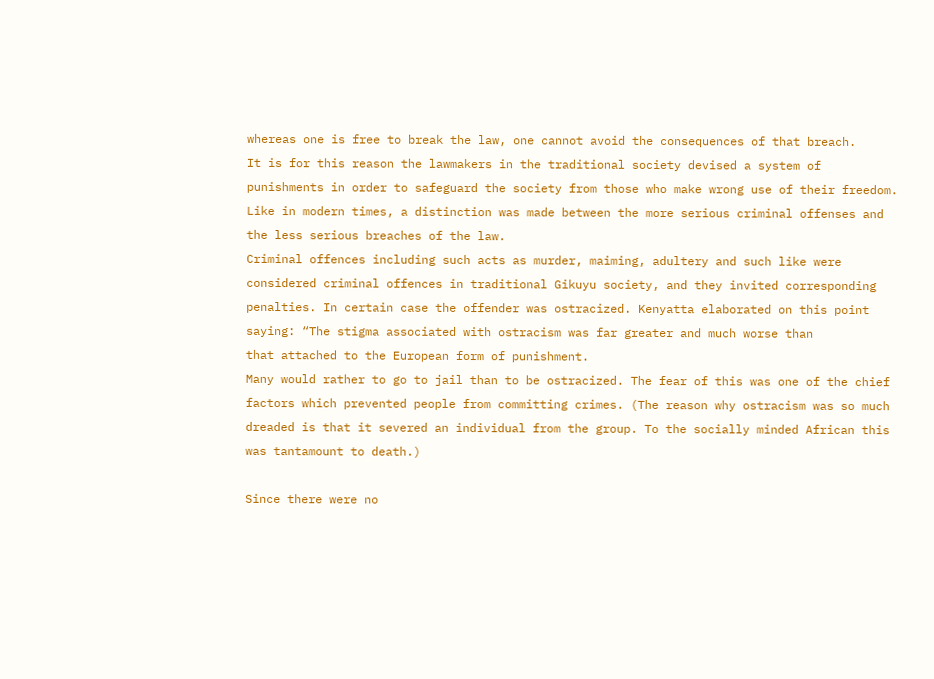whereas one is free to break the law, one cannot avoid the consequences of that breach.
It is for this reason the lawmakers in the traditional society devised a system of punishments in order to safeguard the society from those who make wrong use of their freedom. Like in modern times, a distinction was made between the more serious criminal offenses and the less serious breaches of the law.
Criminal offences including such acts as murder, maiming, adultery and such like were considered criminal offences in traditional Gikuyu society, and they invited corresponding penalties. In certain case the offender was ostracized. Kenyatta elaborated on this point saying: “The stigma associated with ostracism was far greater and much worse than
that attached to the European form of punishment.
Many would rather to go to jail than to be ostracized. The fear of this was one of the chief factors which prevented people from committing crimes. (The reason why ostracism was so much dreaded is that it severed an individual from the group. To the socially minded African this was tantamount to death.)

Since there were no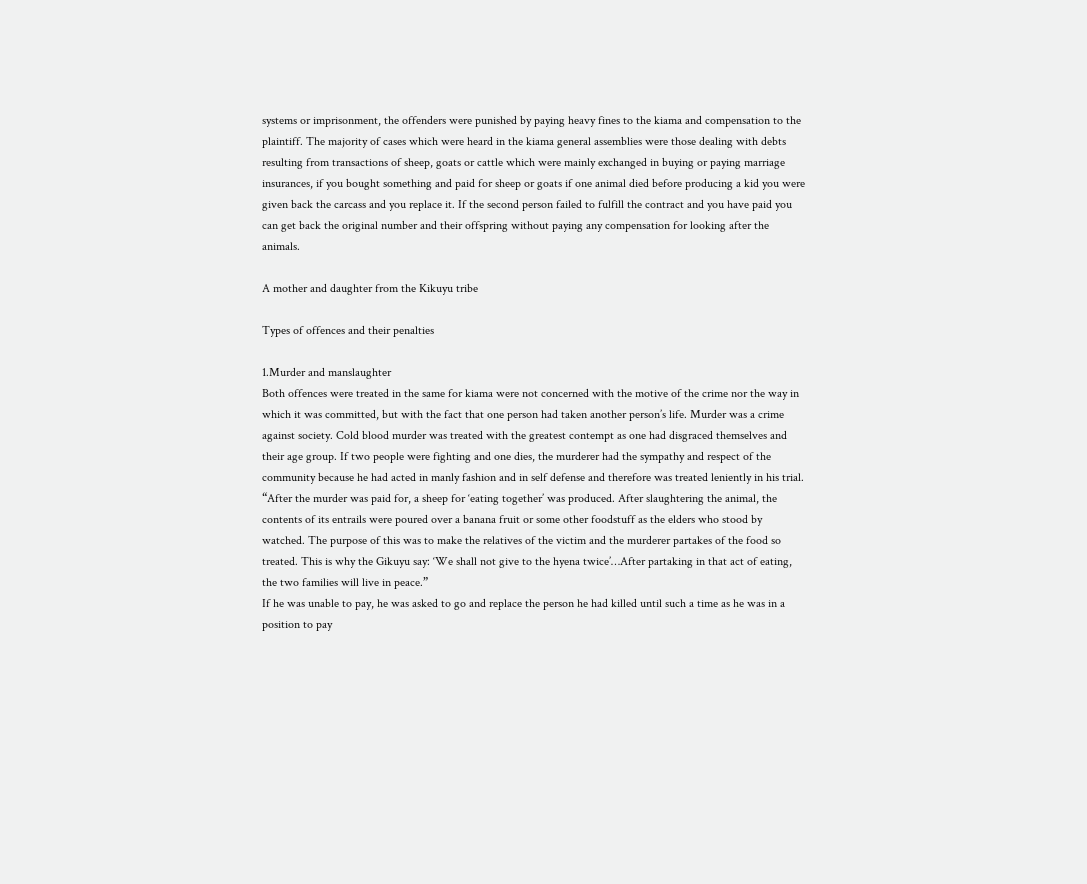systems or imprisonment, the offenders were punished by paying heavy fines to the kiama and compensation to the plaintiff. The majority of cases which were heard in the kiama general assemblies were those dealing with debts resulting from transactions of sheep, goats or cattle which were mainly exchanged in buying or paying marriage insurances, if you bought something and paid for sheep or goats if one animal died before producing a kid you were given back the carcass and you replace it. If the second person failed to fulfill the contract and you have paid you can get back the original number and their offspring without paying any compensation for looking after the animals.

A mother and daughter from the Kikuyu tribe

Types of offences and their penalties

1.Murder and manslaughter
Both offences were treated in the same for kiama were not concerned with the motive of the crime nor the way in which it was committed, but with the fact that one person had taken another person’s life. Murder was a crime against society. Cold blood murder was treated with the greatest contempt as one had disgraced themselves and their age group. If two people were fighting and one dies, the murderer had the sympathy and respect of the community because he had acted in manly fashion and in self defense and therefore was treated leniently in his trial.
“After the murder was paid for, a sheep for ‘eating together’ was produced. After slaughtering the animal, the contents of its entrails were poured over a banana fruit or some other foodstuff as the elders who stood by watched. The purpose of this was to make the relatives of the victim and the murderer partakes of the food so treated. This is why the Gikuyu say: ‘We shall not give to the hyena twice’…After partaking in that act of eating, the two families will live in peace.”
If he was unable to pay, he was asked to go and replace the person he had killed until such a time as he was in a position to pay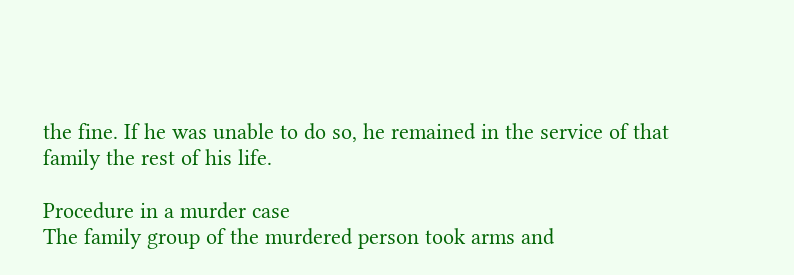the fine. If he was unable to do so, he remained in the service of that family the rest of his life.

Procedure in a murder case
The family group of the murdered person took arms and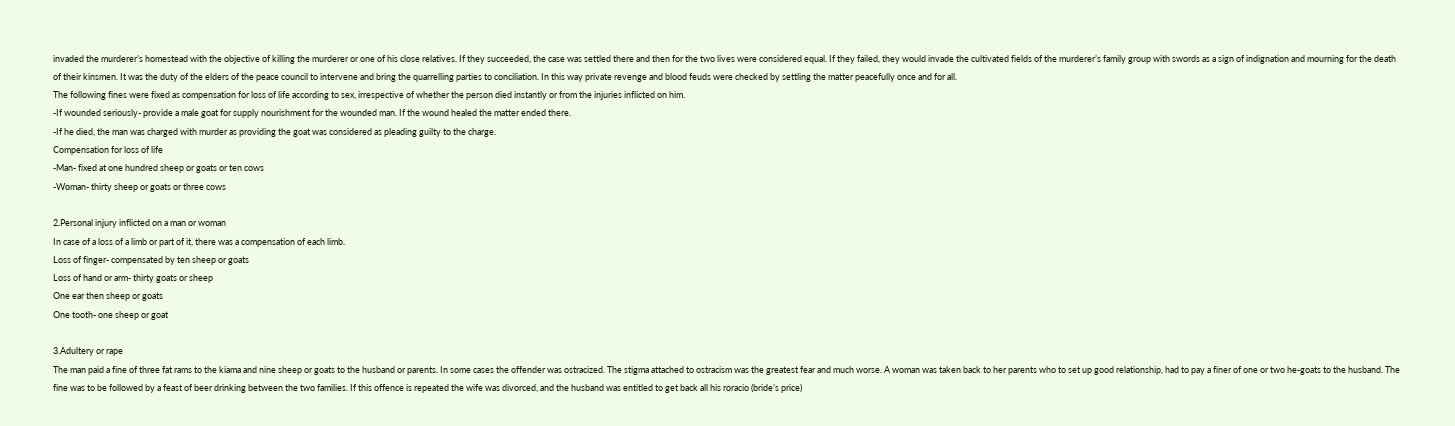invaded the murderer’s homestead with the objective of killing the murderer or one of his close relatives. If they succeeded, the case was settled there and then for the two lives were considered equal. If they failed, they would invade the cultivated fields of the murderer’s family group with swords as a sign of indignation and mourning for the death of their kinsmen. It was the duty of the elders of the peace council to intervene and bring the quarrelling parties to conciliation. In this way private revenge and blood feuds were checked by settling the matter peacefully once and for all.
The following fines were fixed as compensation for loss of life according to sex, irrespective of whether the person died instantly or from the injuries inflicted on him.
-If wounded seriously- provide a male goat for supply nourishment for the wounded man. If the wound healed the matter ended there.
-If he died, the man was charged with murder as providing the goat was considered as pleading guilty to the charge.
Compensation for loss of life
-Man- fixed at one hundred sheep or goats or ten cows
-Woman- thirty sheep or goats or three cows

2.Personal injury inflicted on a man or woman
In case of a loss of a limb or part of it, there was a compensation of each limb.
Loss of finger- compensated by ten sheep or goats
Loss of hand or arm- thirty goats or sheep
One ear then sheep or goats
One tooth- one sheep or goat

3.Adultery or rape
The man paid a fine of three fat rams to the kiama and nine sheep or goats to the husband or parents. In some cases the offender was ostracized. The stigma attached to ostracism was the greatest fear and much worse. A woman was taken back to her parents who to set up good relationship, had to pay a finer of one or two he-goats to the husband. The fine was to be followed by a feast of beer drinking between the two families. If this offence is repeated the wife was divorced, and the husband was entitled to get back all his roracio (bride’s price)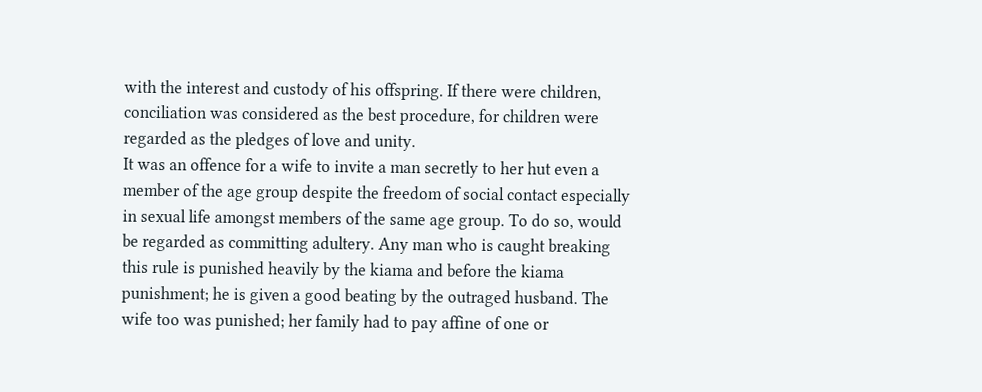with the interest and custody of his offspring. If there were children, conciliation was considered as the best procedure, for children were regarded as the pledges of love and unity.
It was an offence for a wife to invite a man secretly to her hut even a member of the age group despite the freedom of social contact especially in sexual life amongst members of the same age group. To do so, would be regarded as committing adultery. Any man who is caught breaking this rule is punished heavily by the kiama and before the kiama punishment; he is given a good beating by the outraged husband. The wife too was punished; her family had to pay affine of one or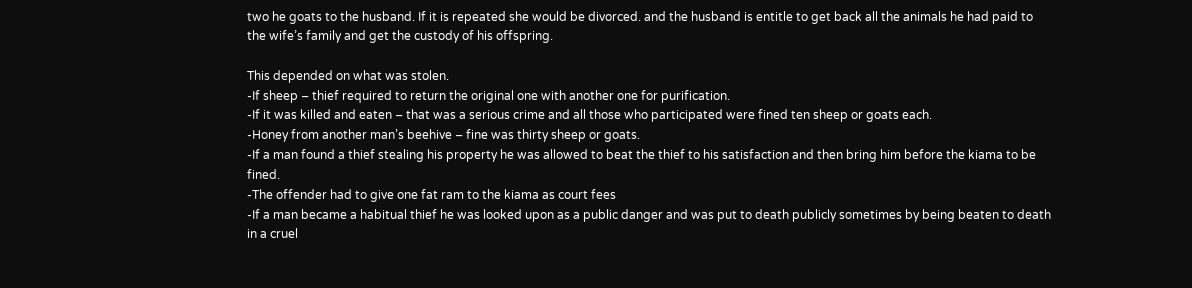two he goats to the husband. If it is repeated she would be divorced. and the husband is entitle to get back all the animals he had paid to the wife’s family and get the custody of his offspring.

This depended on what was stolen.
-If sheep – thief required to return the original one with another one for purification.
-If it was killed and eaten – that was a serious crime and all those who participated were fined ten sheep or goats each.
-Honey from another man’s beehive – fine was thirty sheep or goats.
-If a man found a thief stealing his property he was allowed to beat the thief to his satisfaction and then bring him before the kiama to be fined.
-The offender had to give one fat ram to the kiama as court fees
-If a man became a habitual thief he was looked upon as a public danger and was put to death publicly sometimes by being beaten to death in a cruel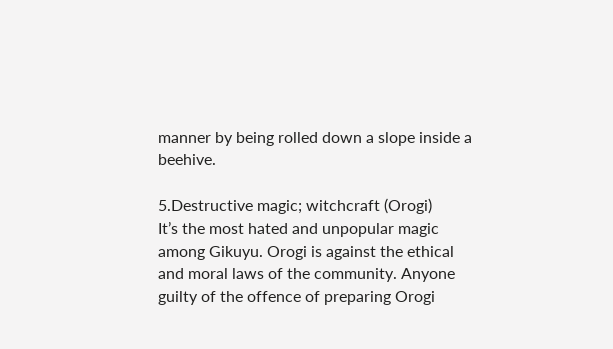manner by being rolled down a slope inside a beehive.

5.Destructive magic; witchcraft (Orogi)
It’s the most hated and unpopular magic among Gikuyu. Orogi is against the ethical and moral laws of the community. Anyone guilty of the offence of preparing Orogi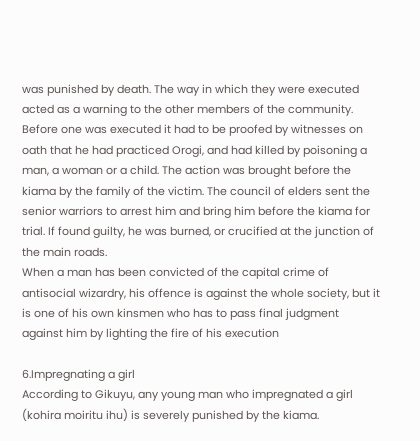was punished by death. The way in which they were executed acted as a warning to the other members of the community. Before one was executed it had to be proofed by witnesses on oath that he had practiced Orogi, and had killed by poisoning a man, a woman or a child. The action was brought before the kiama by the family of the victim. The council of elders sent the senior warriors to arrest him and bring him before the kiama for trial. If found guilty, he was burned, or crucified at the junction of the main roads.
When a man has been convicted of the capital crime of antisocial wizardry, his offence is against the whole society, but it is one of his own kinsmen who has to pass final judgment against him by lighting the fire of his execution

6.Impregnating a girl
According to Gikuyu, any young man who impregnated a girl (kohira moiritu ihu) is severely punished by the kiama.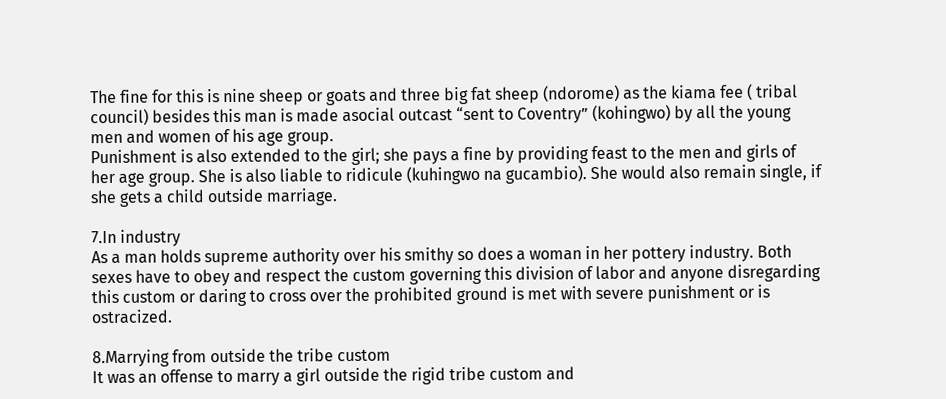The fine for this is nine sheep or goats and three big fat sheep (ndorome) as the kiama fee ( tribal council) besides this man is made asocial outcast “sent to Coventry” (kohingwo) by all the young men and women of his age group.
Punishment is also extended to the girl; she pays a fine by providing feast to the men and girls of her age group. She is also liable to ridicule (kuhingwo na gucambio). She would also remain single, if she gets a child outside marriage.

7.In industry
As a man holds supreme authority over his smithy so does a woman in her pottery industry. Both sexes have to obey and respect the custom governing this division of labor and anyone disregarding this custom or daring to cross over the prohibited ground is met with severe punishment or is ostracized.

8.Marrying from outside the tribe custom
It was an offense to marry a girl outside the rigid tribe custom and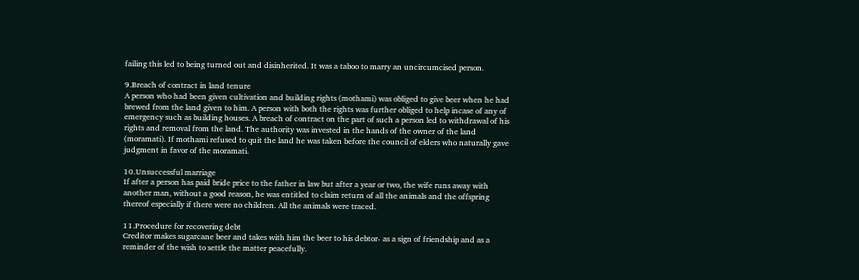failing this led to being turned out and disinherited. It was a taboo to marry an uncircumcised person.

9.Breach of contract in land tenure
A person who had been given cultivation and building rights (mothami) was obliged to give beer when he had brewed from the land given to him. A person with both the rights was further obliged to help incase of any of emergency such as building houses. A breach of contract on the part of such a person led to withdrawal of his rights and removal from the land. The authority was invested in the hands of the owner of the land (moramati). If mothami refused to quit the land he was taken before the council of elders who naturally gave judgment in favor of the moramati.

10.Unsuccessful marriage
If after a person has paid bride price to the father in law but after a year or two, the wife runs away with another man, without a good reason, he was entitled to claim return of all the animals and the offspring thereof especially if there were no children. All the animals were traced.

11.Procedure for recovering debt
Creditor makes sugarcane beer and takes with him the beer to his debtor- as a sign of friendship and as a reminder of the wish to settle the matter peacefully.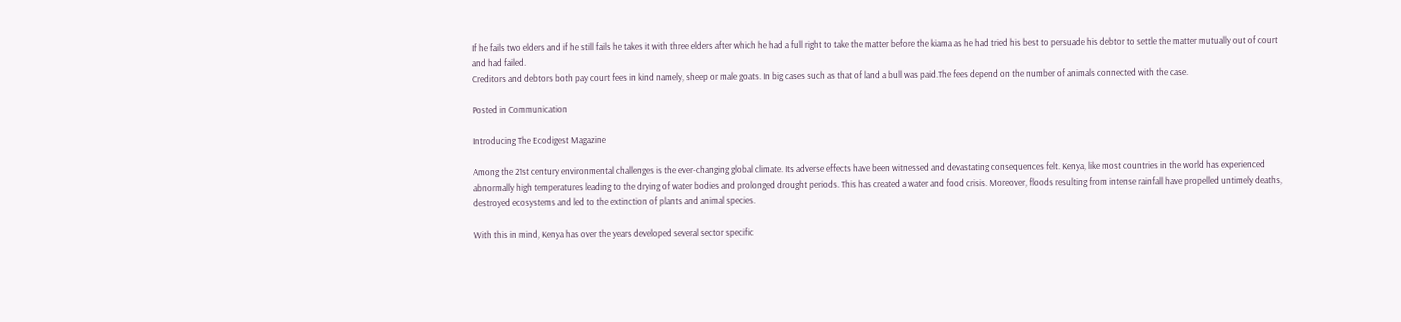If he fails two elders and if he still fails he takes it with three elders after which he had a full right to take the matter before the kiama as he had tried his best to persuade his debtor to settle the matter mutually out of court and had failed.
Creditors and debtors both pay court fees in kind namely, sheep or male goats. In big cases such as that of land a bull was paid.The fees depend on the number of animals connected with the case.

Posted in Communication

Introducing The Ecodigest Magazine

Among the 21st century environmental challenges is the ever-changing global climate. Its adverse effects have been witnessed and devastating consequences felt. Kenya, like most countries in the world has experienced abnormally high temperatures leading to the drying of water bodies and prolonged drought periods. This has created a water and food crisis. Moreover, floods resulting from intense rainfall have propelled untimely deaths, destroyed ecosystems and led to the extinction of plants and animal species.

With this in mind, Kenya has over the years developed several sector specific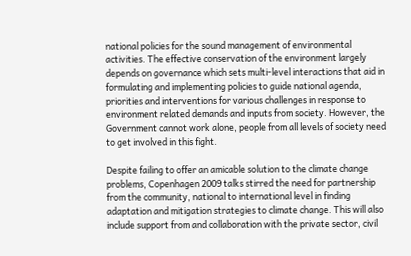national policies for the sound management of environmental activities. The effective conservation of the environment largely depends on governance which sets multi-level interactions that aid in formulating and implementing policies to guide national agenda, priorities and interventions for various challenges in response to environment related demands and inputs from society. However, the Government cannot work alone, people from all levels of society need to get involved in this fight.

Despite failing to offer an amicable solution to the climate change problems, Copenhagen 2009 talks stirred the need for partnership from the community, national to international level in finding adaptation and mitigation strategies to climate change. This will also include support from and collaboration with the private sector, civil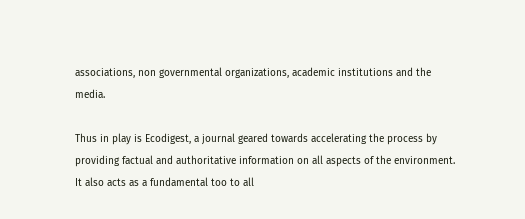associations, non governmental organizations, academic institutions and the media.

Thus in play is Ecodigest, a journal geared towards accelerating the process by providing factual and authoritative information on all aspects of the environment. It also acts as a fundamental too to all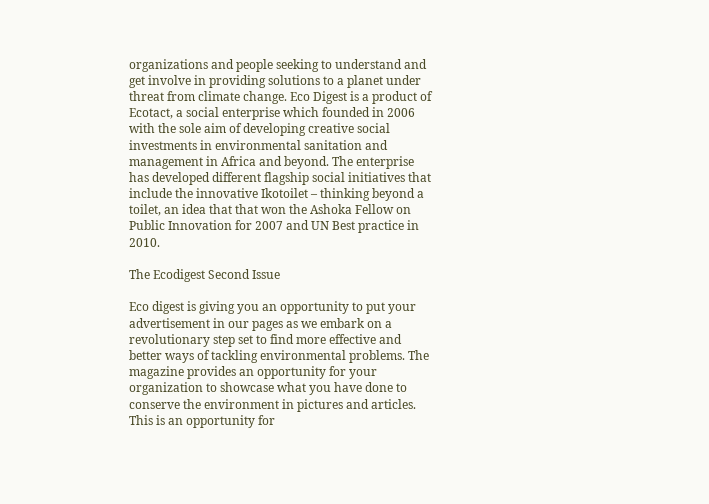organizations and people seeking to understand and get involve in providing solutions to a planet under threat from climate change. Eco Digest is a product of Ecotact, a social enterprise which founded in 2006 with the sole aim of developing creative social investments in environmental sanitation and management in Africa and beyond. The enterprise has developed different flagship social initiatives that include the innovative Ikotoilet – thinking beyond a toilet, an idea that that won the Ashoka Fellow on Public Innovation for 2007 and UN Best practice in 2010.

The Ecodigest Second Issue

Eco digest is giving you an opportunity to put your advertisement in our pages as we embark on a revolutionary step set to find more effective and better ways of tackling environmental problems. The magazine provides an opportunity for your organization to showcase what you have done to conserve the environment in pictures and articles. This is an opportunity for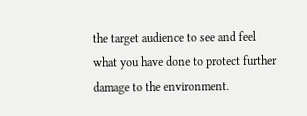the target audience to see and feel what you have done to protect further damage to the environment.